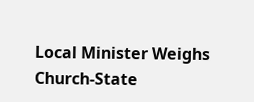Local Minister Weighs Church-State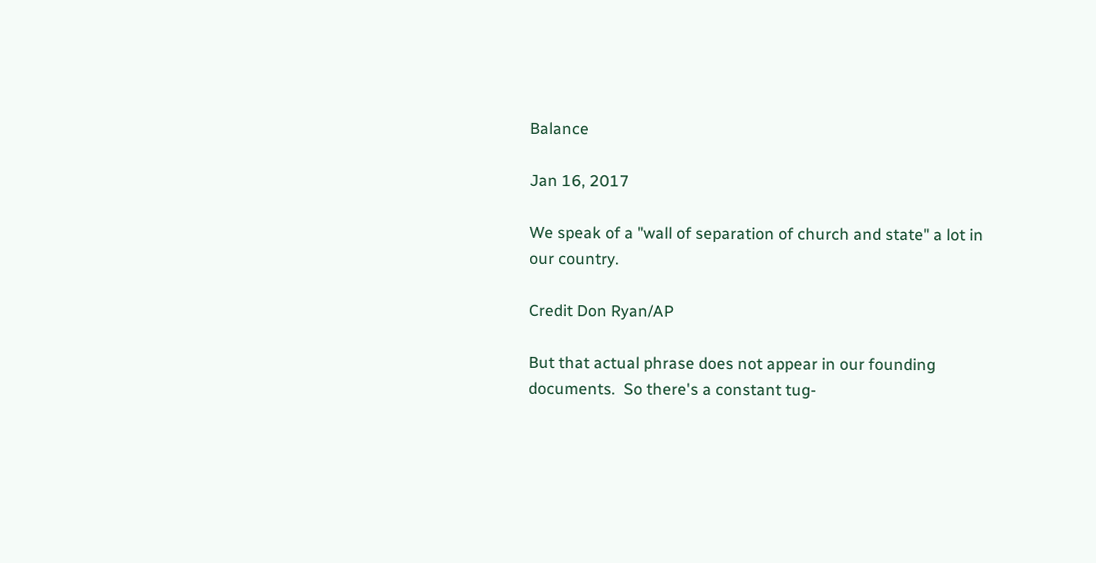Balance

Jan 16, 2017

We speak of a "wall of separation of church and state" a lot in our country.

Credit Don Ryan/AP

But that actual phrase does not appear in our founding documents.  So there's a constant tug-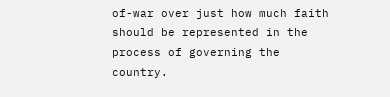of-war over just how much faith should be represented in the process of governing the country.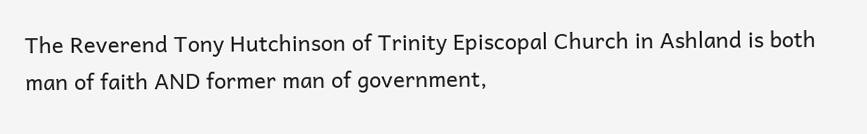The Reverend Tony Hutchinson of Trinity Episcopal Church in Ashland is both man of faith AND former man of government,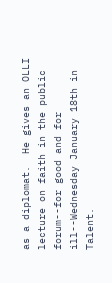as a diplomat.  He gives an OLLI lecture on faith in the public forum--for good and for ill--Wednesday January 18th in Talent.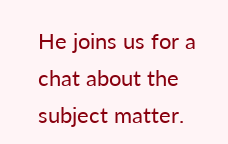He joins us for a chat about the subject matter.